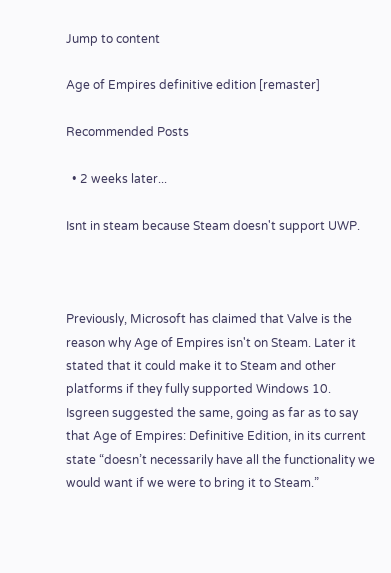Jump to content

Age of Empires definitive edition [remaster]

Recommended Posts

  • 2 weeks later...

Isnt in steam because Steam doesn't support UWP.



Previously, Microsoft has claimed that Valve is the reason why Age of Empires isn't on Steam. Later it stated that it could make it to Steam and other platforms if they fully supported Windows 10. Isgreen suggested the same, going as far as to say that Age of Empires: Definitive Edition, in its current state “doesn’t necessarily have all the functionality we would want if we were to bring it to Steam.”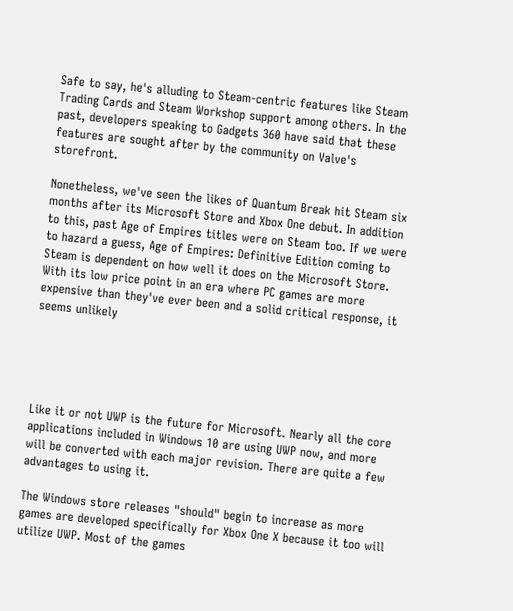Safe to say, he's alluding to Steam-centric features like Steam Trading Cards and Steam Workshop support among others. In the past, developers speaking to Gadgets 360 have said that these features are sought after by the community on Valve's storefront.

Nonetheless, we've seen the likes of Quantum Break hit Steam six months after its Microsoft Store and Xbox One debut. In addition to this, past Age of Empires titles were on Steam too. If we were to hazard a guess, Age of Empires: Definitive Edition coming to Steam is dependent on how well it does on the Microsoft Store. With its low price point in an era where PC games are more expensive than they've ever been and a solid critical response, it seems unlikely





Like it or not UWP is the future for Microsoft. Nearly all the core applications included in Windows 10 are using UWP now, and more will be converted with each major revision. There are quite a few advantages to using it.

The Windows store releases "should" begin to increase as more games are developed specifically for Xbox One X because it too will utilize UWP. Most of the games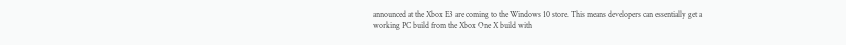announced at the Xbox E3 are coming to the Windows 10 store. This means developers can essentially get a working PC build from the Xbox One X build with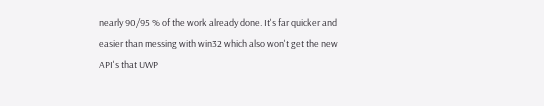nearly 90/95 % of the work already done. It's far quicker and easier than messing with win32 which also won't get the new API's that UWP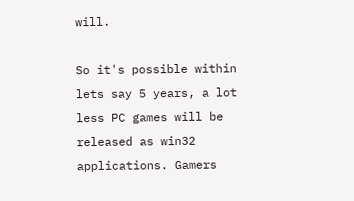will.

So it's possible within lets say 5 years, a lot less PC games will be released as win32 applications. Gamers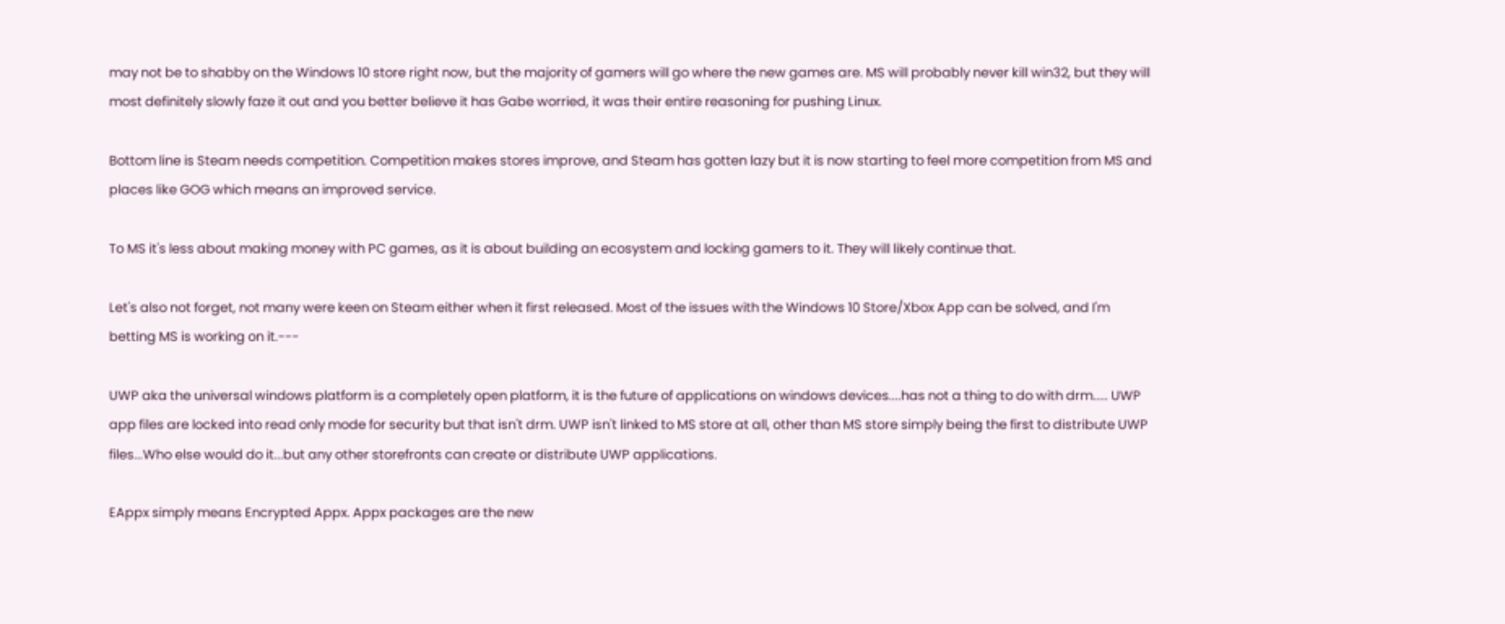may not be to shabby on the Windows 10 store right now, but the majority of gamers will go where the new games are. MS will probably never kill win32, but they will most definitely slowly faze it out and you better believe it has Gabe worried, it was their entire reasoning for pushing Linux.

Bottom line is Steam needs competition. Competition makes stores improve, and Steam has gotten lazy but it is now starting to feel more competition from MS and places like GOG which means an improved service.

To MS it's less about making money with PC games, as it is about building an ecosystem and locking gamers to it. They will likely continue that.

Let's also not forget, not many were keen on Steam either when it first released. Most of the issues with the Windows 10 Store/Xbox App can be solved, and I'm betting MS is working on it.---

UWP aka the universal windows platform is a completely open platform, it is the future of applications on windows devices....has not a thing to do with drm..... UWP app files are locked into read only mode for security but that isn't drm. UWP isn't linked to MS store at all, other than MS store simply being the first to distribute UWP files...Who else would do it...but any other storefronts can create or distribute UWP applications.

EAppx simply means Encrypted Appx. Appx packages are the new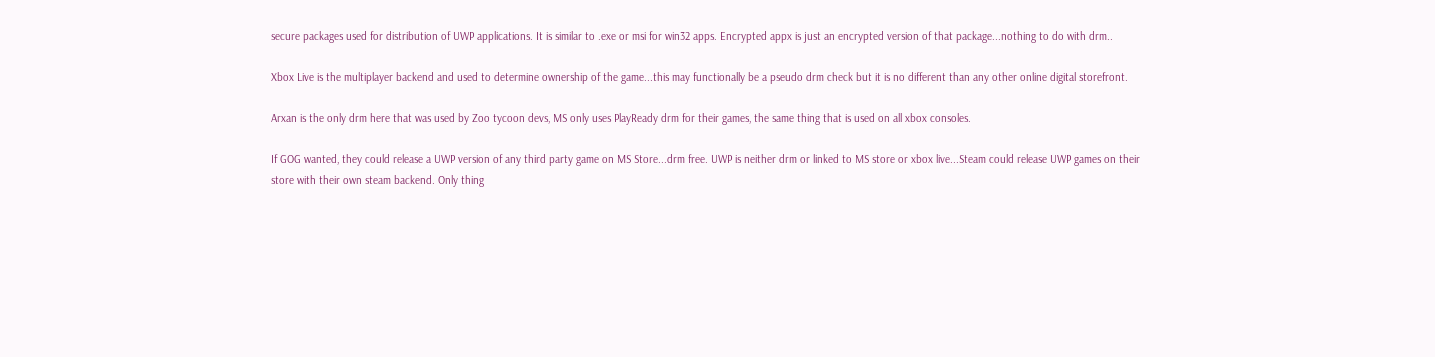secure packages used for distribution of UWP applications. It is similar to .exe or msi for win32 apps. Encrypted appx is just an encrypted version of that package...nothing to do with drm..

Xbox Live is the multiplayer backend and used to determine ownership of the game...this may functionally be a pseudo drm check but it is no different than any other online digital storefront.

Arxan is the only drm here that was used by Zoo tycoon devs, MS only uses PlayReady drm for their games, the same thing that is used on all xbox consoles.

If GOG wanted, they could release a UWP version of any third party game on MS Store...drm free. UWP is neither drm or linked to MS store or xbox live...Steam could release UWP games on their store with their own steam backend. Only thing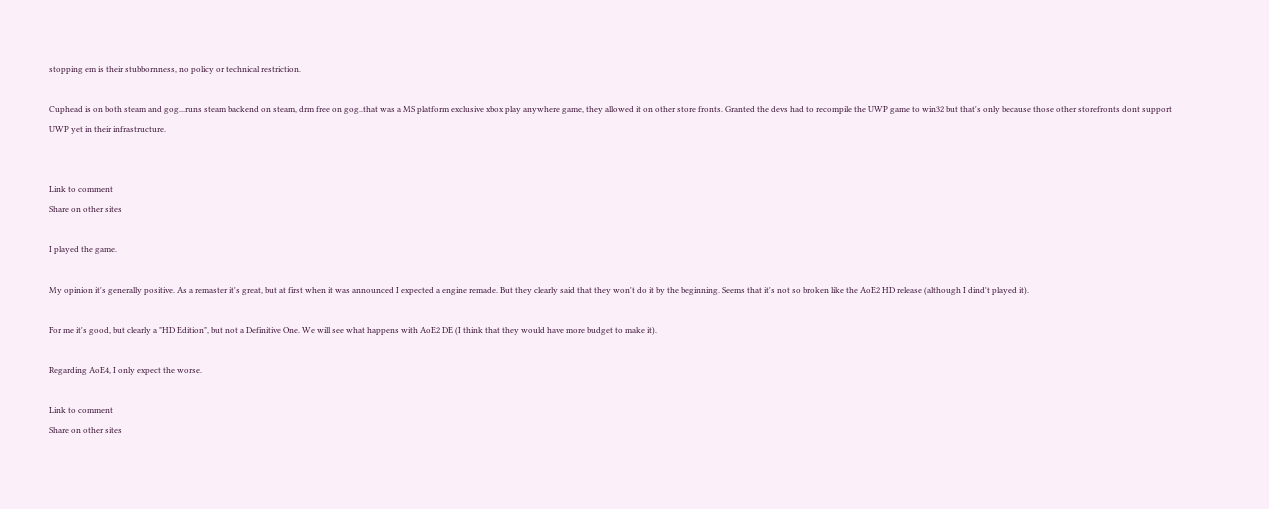stopping em is their stubbornness, no policy or technical restriction.

Cuphead is on both steam and gog...runs steam backend on steam, drm free on gog..that was a MS platform exclusive xbox play anywhere game, they allowed it on other store fronts. Granted the devs had to recompile the UWP game to win32 but that's only because those other storefronts dont support UWP yet in their infrastructure.


Link to comment
Share on other sites

I played the game.

My opinion it's generally positive. As a remaster it's great, but at first when it was announced I expected a engine remade. But they clearly said that they won't do it by the beginning. Seems that it's not so broken like the AoE2 HD release (although I dind't played it).

For me it's good, but clearly a "HD Edition", but not a Definitive One. We will see what happens with AoE2 DE (I think that they would have more budget to make it).

Regarding AoE4, I only expect the worse.

Link to comment
Share on other sites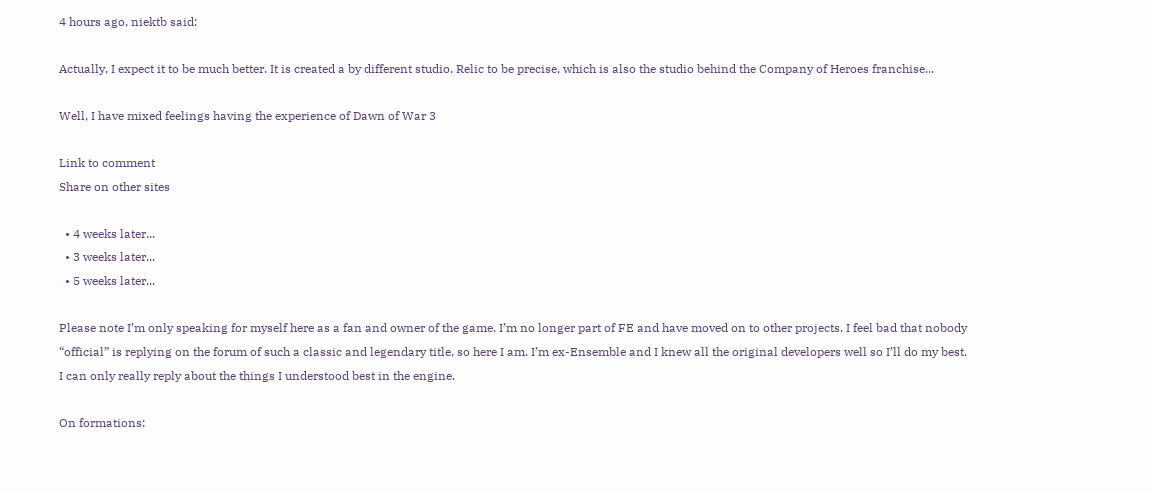4 hours ago, niektb said:

Actually, I expect it to be much better. It is created a by different studio. Relic to be precise, which is also the studio behind the Company of Heroes franchise...

Well, I have mixed feelings having the experience of Dawn of War 3

Link to comment
Share on other sites

  • 4 weeks later...
  • 3 weeks later...
  • 5 weeks later...

Please note I’m only speaking for myself here as a fan and owner of the game. I’m no longer part of FE and have moved on to other projects. I feel bad that nobody “official” is replying on the forum of such a classic and legendary title, so here I am. I’m ex-Ensemble and I knew all the original developers well so I’ll do my best. I can only really reply about the things I understood best in the engine.

On formations: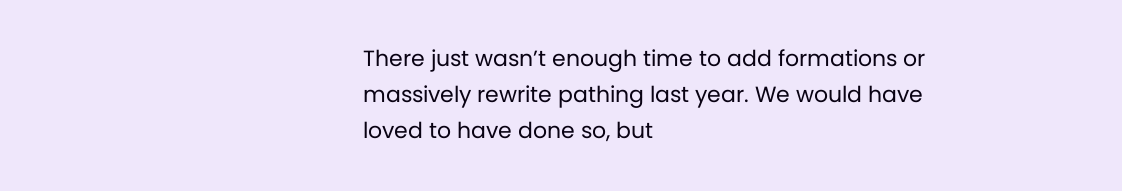There just wasn’t enough time to add formations or massively rewrite pathing last year. We would have loved to have done so, but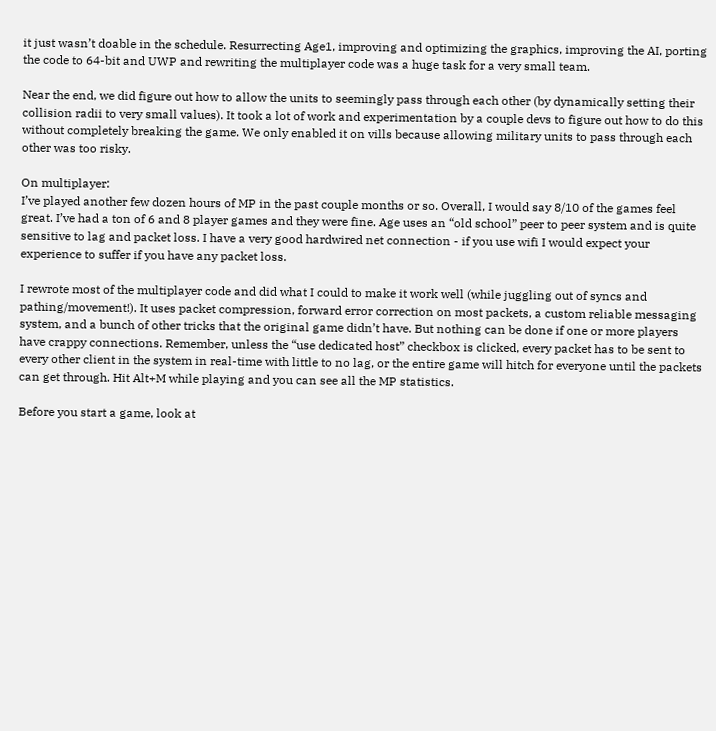it just wasn’t doable in the schedule. Resurrecting Age1, improving and optimizing the graphics, improving the AI, porting the code to 64-bit and UWP and rewriting the multiplayer code was a huge task for a very small team.

Near the end, we did figure out how to allow the units to seemingly pass through each other (by dynamically setting their collision radii to very small values). It took a lot of work and experimentation by a couple devs to figure out how to do this without completely breaking the game. We only enabled it on vills because allowing military units to pass through each other was too risky.

On multiplayer:
I’ve played another few dozen hours of MP in the past couple months or so. Overall, I would say 8/10 of the games feel great. I’ve had a ton of 6 and 8 player games and they were fine. Age uses an “old school” peer to peer system and is quite sensitive to lag and packet loss. I have a very good hardwired net connection - if you use wifi I would expect your experience to suffer if you have any packet loss.

I rewrote most of the multiplayer code and did what I could to make it work well (while juggling out of syncs and pathing/movement!). It uses packet compression, forward error correction on most packets, a custom reliable messaging system, and a bunch of other tricks that the original game didn’t have. But nothing can be done if one or more players have crappy connections. Remember, unless the “use dedicated host” checkbox is clicked, every packet has to be sent to every other client in the system in real-time with little to no lag, or the entire game will hitch for everyone until the packets can get through. Hit Alt+M while playing and you can see all the MP statistics.

Before you start a game, look at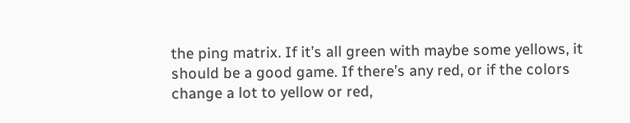the ping matrix. If it’s all green with maybe some yellows, it should be a good game. If there’s any red, or if the colors change a lot to yellow or red,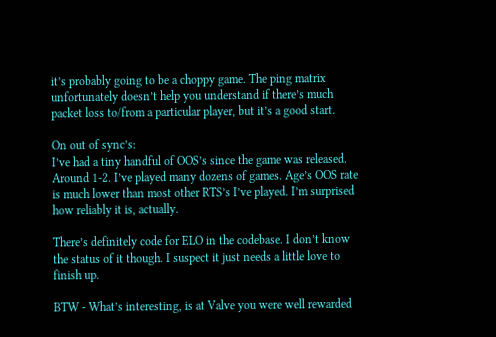it’s probably going to be a choppy game. The ping matrix unfortunately doesn’t help you understand if there’s much packet loss to/from a particular player, but it’s a good start.

On out of sync’s:
I’ve had a tiny handful of OOS’s since the game was released. Around 1-2. I’ve played many dozens of games. Age’s OOS rate is much lower than most other RTS’s I’ve played. I’m surprised how reliably it is, actually.

There’s definitely code for ELO in the codebase. I don’t know the status of it though. I suspect it just needs a little love to finish up.

BTW - What’s interesting, is at Valve you were well rewarded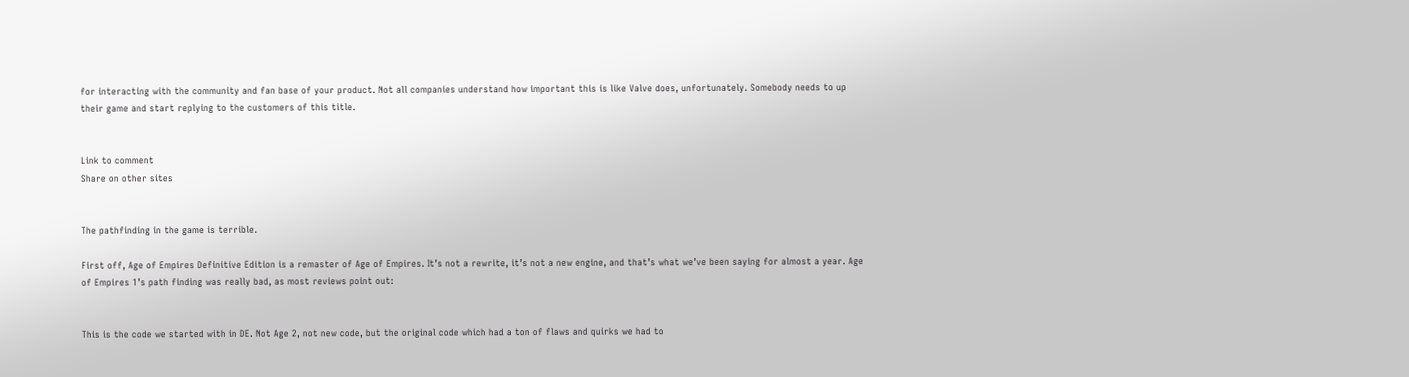for interacting with the community and fan base of your product. Not all companies understand how important this is like Valve does, unfortunately. Somebody needs to up their game and start replying to the customers of this title.


Link to comment
Share on other sites


The pathfinding in the game is terrible.

First off, Age of Empires Definitive Edition is a remaster of Age of Empires. It’s not a rewrite, it’s not a new engine, and that’s what we’ve been saying for almost a year. Age of Empires 1’s path finding was really bad, as most reviews point out:


This is the code we started with in DE. Not Age 2, not new code, but the original code which had a ton of flaws and quirks we had to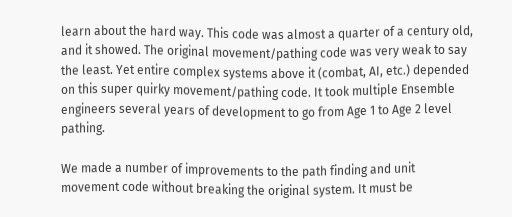learn about the hard way. This code was almost a quarter of a century old, and it showed. The original movement/pathing code was very weak to say the least. Yet entire complex systems above it (combat, AI, etc.) depended on this super quirky movement/pathing code. It took multiple Ensemble engineers several years of development to go from Age 1 to Age 2 level pathing.

We made a number of improvements to the path finding and unit movement code without breaking the original system. It must be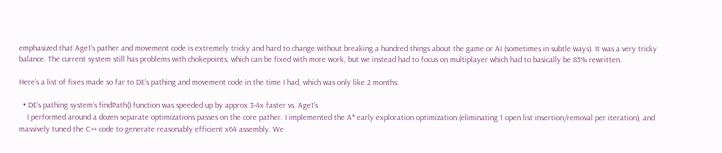emphasized that Age1’s pather and movement code is extremely tricky and hard to change without breaking a hundred things about the game or AI (sometimes in subtle ways). It was a very tricky balance. The current system still has problems with chokepoints, which can be fixed with more work, but we instead had to focus on multiplayer which had to basically be 85% rewritten.

Here’s a list of fixes made so far to DE’s pathing and movement code in the time I had, which was only like 2 months:

  • DE’s pathing system’s findPath() function was speeded up by approx 3-4x faster vs. Age1’s
    I performed around a dozen separate optimizations passes on the core pather. I implemented the A* early exploration optimization (eliminating 1 open list insertion/removal per iteration), and massively tuned the C++ code to generate reasonably efficient x64 assembly. We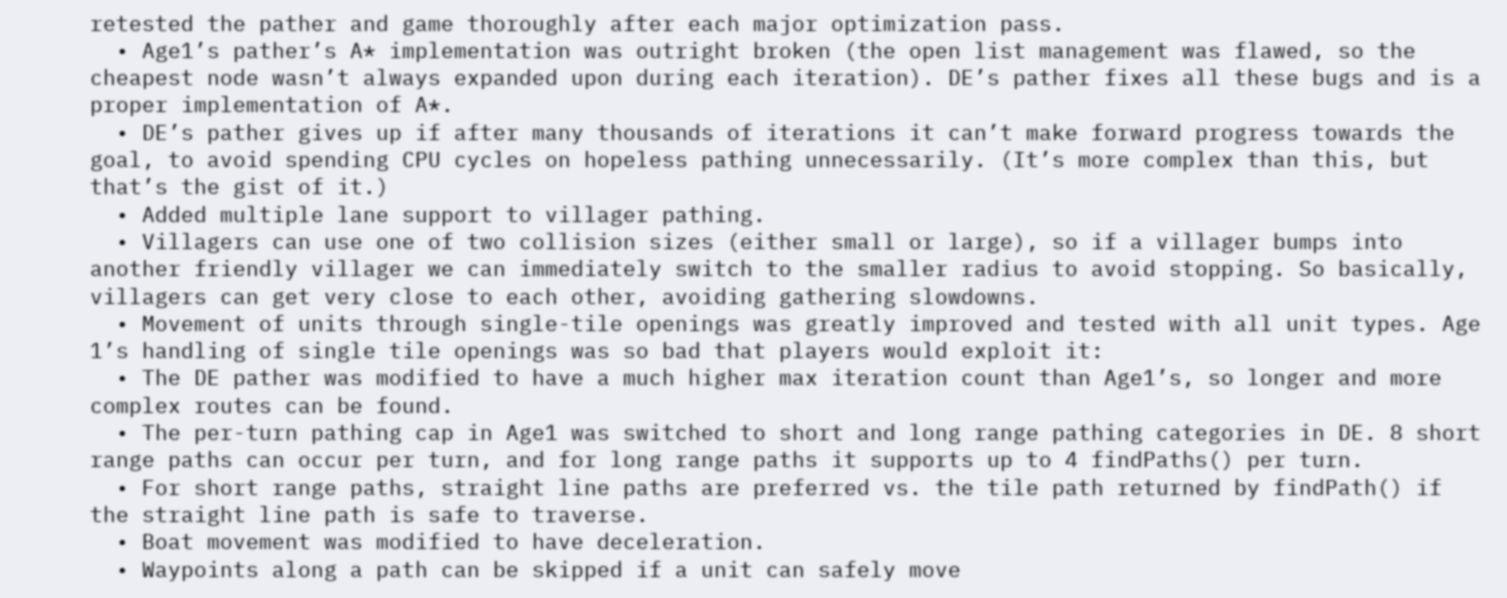retested the pather and game thoroughly after each major optimization pass.
  • Age1’s pather’s A* implementation was outright broken (the open list management was flawed, so the cheapest node wasn’t always expanded upon during each iteration). DE’s pather fixes all these bugs and is a proper implementation of A*.
  • DE’s pather gives up if after many thousands of iterations it can’t make forward progress towards the goal, to avoid spending CPU cycles on hopeless pathing unnecessarily. (It’s more complex than this, but that’s the gist of it.)
  • Added multiple lane support to villager pathing.
  • Villagers can use one of two collision sizes (either small or large), so if a villager bumps into another friendly villager we can immediately switch to the smaller radius to avoid stopping. So basically, villagers can get very close to each other, avoiding gathering slowdowns.
  • Movement of units through single-tile openings was greatly improved and tested with all unit types. Age 1’s handling of single tile openings was so bad that players would exploit it:
  • The DE pather was modified to have a much higher max iteration count than Age1’s, so longer and more complex routes can be found.
  • The per-turn pathing cap in Age1 was switched to short and long range pathing categories in DE. 8 short range paths can occur per turn, and for long range paths it supports up to 4 findPaths() per turn.
  • For short range paths, straight line paths are preferred vs. the tile path returned by findPath() if the straight line path is safe to traverse.
  • Boat movement was modified to have deceleration.
  • Waypoints along a path can be skipped if a unit can safely move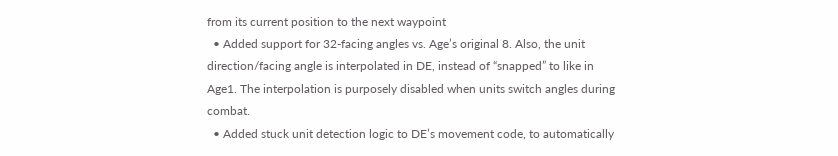from its current position to the next waypoint
  • Added support for 32-facing angles vs. Age’s original 8. Also, the unit direction/facing angle is interpolated in DE, instead of “snapped” to like in Age1. The interpolation is purposely disabled when units switch angles during combat.
  • Added stuck unit detection logic to DE’s movement code, to automatically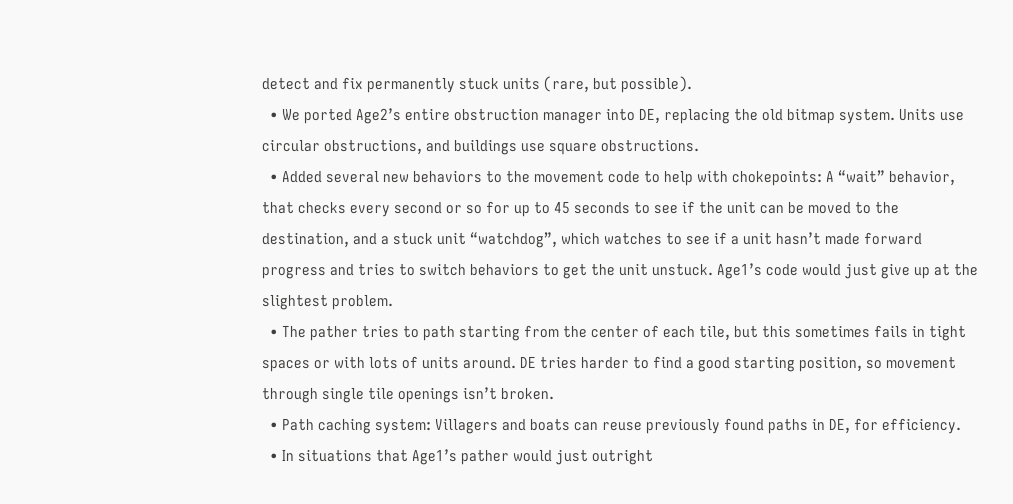detect and fix permanently stuck units (rare, but possible).
  • We ported Age2’s entire obstruction manager into DE, replacing the old bitmap system. Units use circular obstructions, and buildings use square obstructions.
  • Added several new behaviors to the movement code to help with chokepoints: A “wait” behavior, that checks every second or so for up to 45 seconds to see if the unit can be moved to the destination, and a stuck unit “watchdog”, which watches to see if a unit hasn’t made forward progress and tries to switch behaviors to get the unit unstuck. Age1’s code would just give up at the slightest problem.
  • The pather tries to path starting from the center of each tile, but this sometimes fails in tight spaces or with lots of units around. DE tries harder to find a good starting position, so movement through single tile openings isn’t broken.
  • Path caching system: Villagers and boats can reuse previously found paths in DE, for efficiency.
  • In situations that Age1’s pather would just outright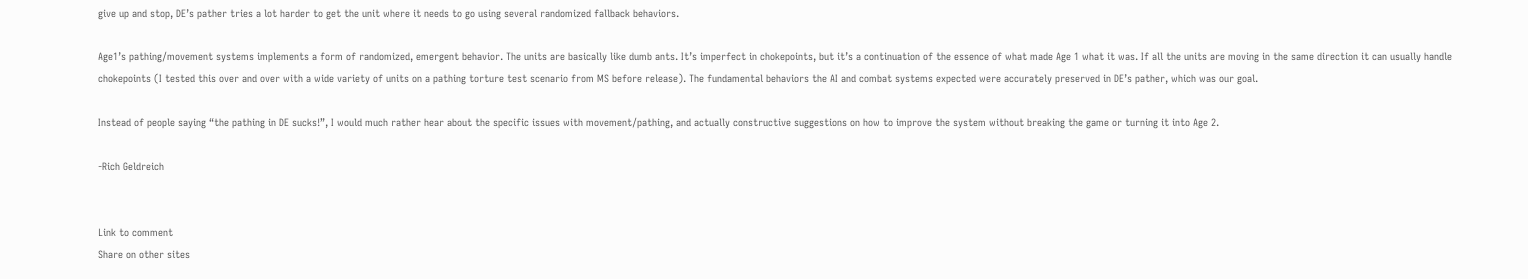give up and stop, DE’s pather tries a lot harder to get the unit where it needs to go using several randomized fallback behaviors.

Age1’s pathing/movement systems implements a form of randomized, emergent behavior. The units are basically like dumb ants. It’s imperfect in chokepoints, but it’s a continuation of the essence of what made Age 1 what it was. If all the units are moving in the same direction it can usually handle chokepoints (I tested this over and over with a wide variety of units on a pathing torture test scenario from MS before release). The fundamental behaviors the AI and combat systems expected were accurately preserved in DE’s pather, which was our goal.

Instead of people saying “the pathing in DE sucks!”, I would much rather hear about the specific issues with movement/pathing, and actually constructive suggestions on how to improve the system without breaking the game or turning it into Age 2.

-Rich Geldreich


Link to comment
Share on other sites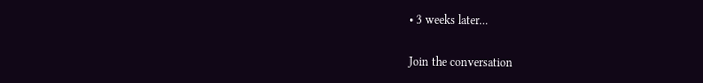• 3 weeks later...

Join the conversation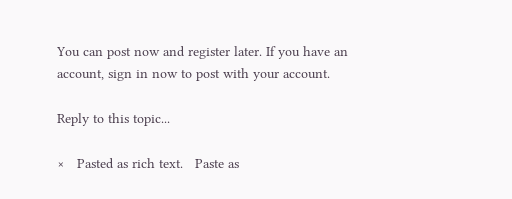You can post now and register later. If you have an account, sign in now to post with your account.

Reply to this topic...

×   Pasted as rich text.   Paste as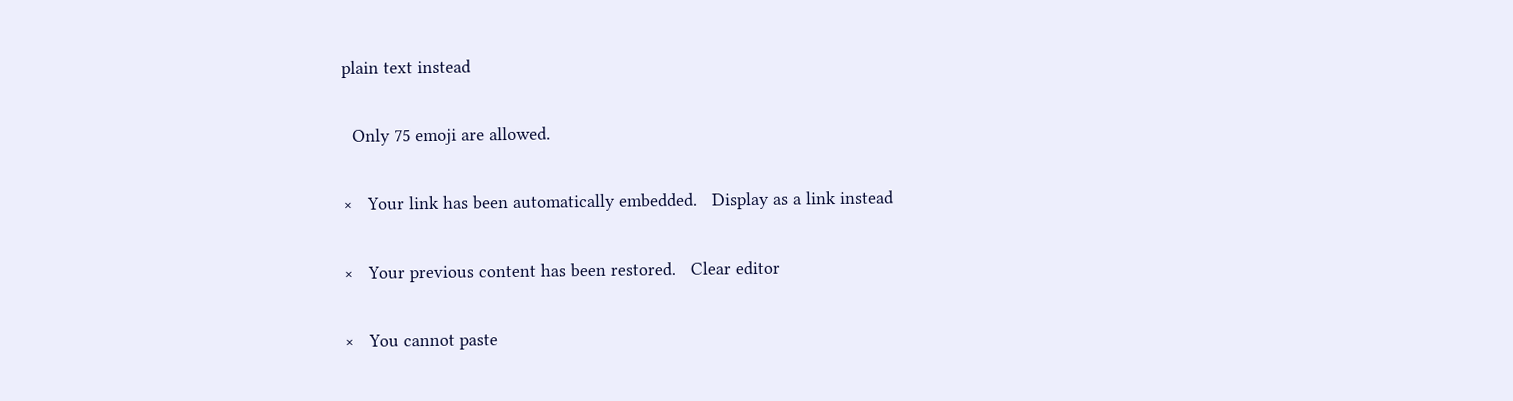plain text instead

  Only 75 emoji are allowed.

×   Your link has been automatically embedded.   Display as a link instead

×   Your previous content has been restored.   Clear editor

×   You cannot paste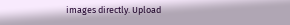images directly. Upload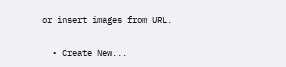or insert images from URL.


  • Create New...